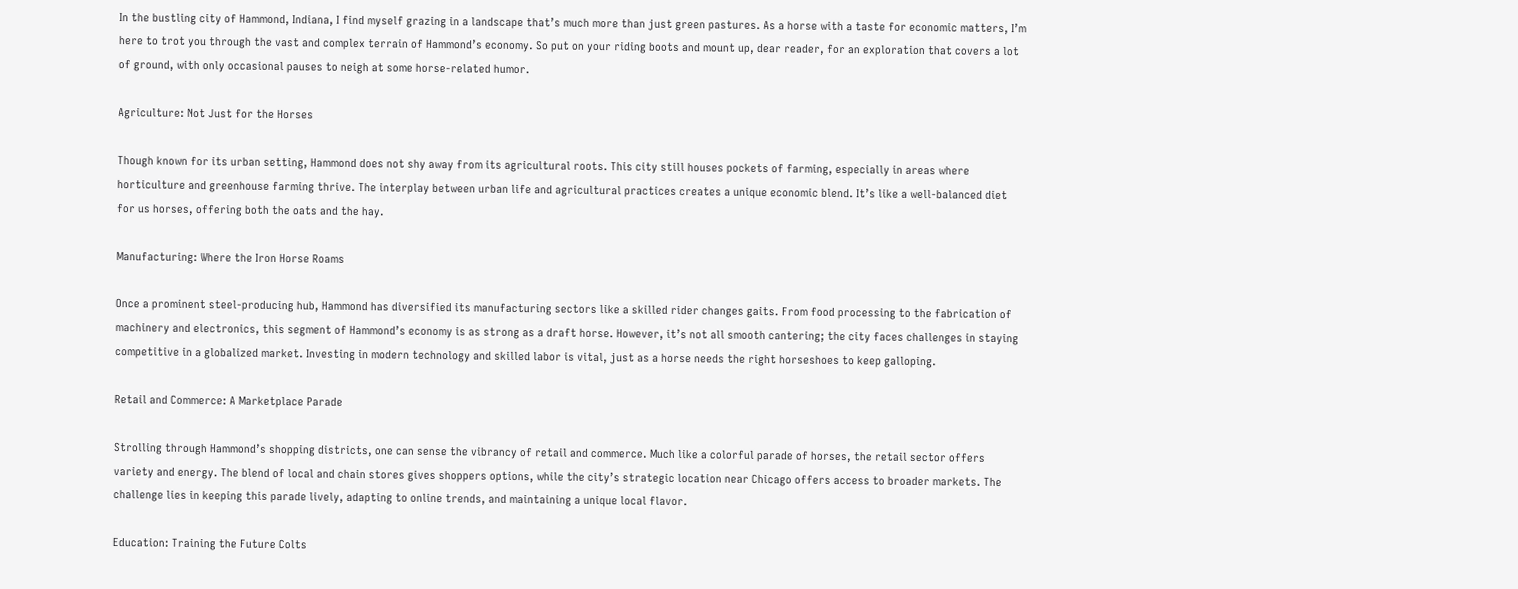In the bustling city of Hammond, Indiana, I find myself grazing in a landscape that’s much more than just green pastures. As a horse with a taste for economic matters, I’m here to trot you through the vast and complex terrain of Hammond’s economy. So put on your riding boots and mount up, dear reader, for an exploration that covers a lot of ground, with only occasional pauses to neigh at some horse-related humor.

Agriculture: Not Just for the Horses

Though known for its urban setting, Hammond does not shy away from its agricultural roots. This city still houses pockets of farming, especially in areas where horticulture and greenhouse farming thrive. The interplay between urban life and agricultural practices creates a unique economic blend. It’s like a well-balanced diet for us horses, offering both the oats and the hay.

Manufacturing: Where the Iron Horse Roams

Once a prominent steel-producing hub, Hammond has diversified its manufacturing sectors like a skilled rider changes gaits. From food processing to the fabrication of machinery and electronics, this segment of Hammond’s economy is as strong as a draft horse. However, it’s not all smooth cantering; the city faces challenges in staying competitive in a globalized market. Investing in modern technology and skilled labor is vital, just as a horse needs the right horseshoes to keep galloping.

Retail and Commerce: A Marketplace Parade

Strolling through Hammond’s shopping districts, one can sense the vibrancy of retail and commerce. Much like a colorful parade of horses, the retail sector offers variety and energy. The blend of local and chain stores gives shoppers options, while the city’s strategic location near Chicago offers access to broader markets. The challenge lies in keeping this parade lively, adapting to online trends, and maintaining a unique local flavor.

Education: Training the Future Colts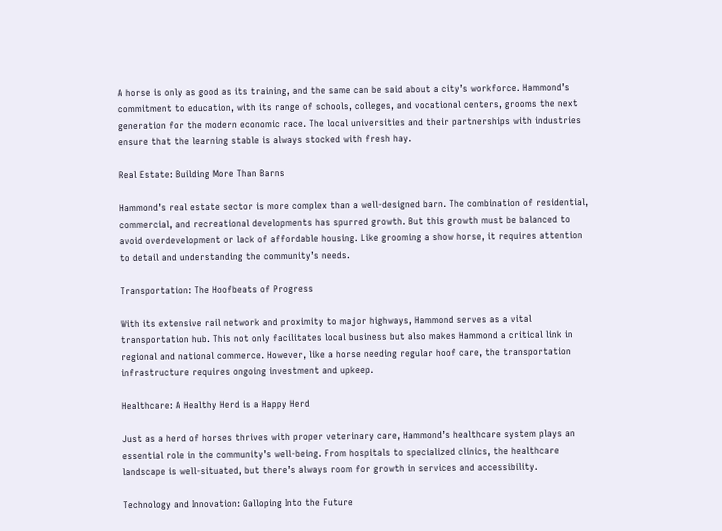A horse is only as good as its training, and the same can be said about a city’s workforce. Hammond’s commitment to education, with its range of schools, colleges, and vocational centers, grooms the next generation for the modern economic race. The local universities and their partnerships with industries ensure that the learning stable is always stocked with fresh hay.

Real Estate: Building More Than Barns

Hammond’s real estate sector is more complex than a well-designed barn. The combination of residential, commercial, and recreational developments has spurred growth. But this growth must be balanced to avoid overdevelopment or lack of affordable housing. Like grooming a show horse, it requires attention to detail and understanding the community’s needs.

Transportation: The Hoofbeats of Progress

With its extensive rail network and proximity to major highways, Hammond serves as a vital transportation hub. This not only facilitates local business but also makes Hammond a critical link in regional and national commerce. However, like a horse needing regular hoof care, the transportation infrastructure requires ongoing investment and upkeep.

Healthcare: A Healthy Herd is a Happy Herd

Just as a herd of horses thrives with proper veterinary care, Hammond’s healthcare system plays an essential role in the community’s well-being. From hospitals to specialized clinics, the healthcare landscape is well-situated, but there’s always room for growth in services and accessibility.

Technology and Innovation: Galloping Into the Future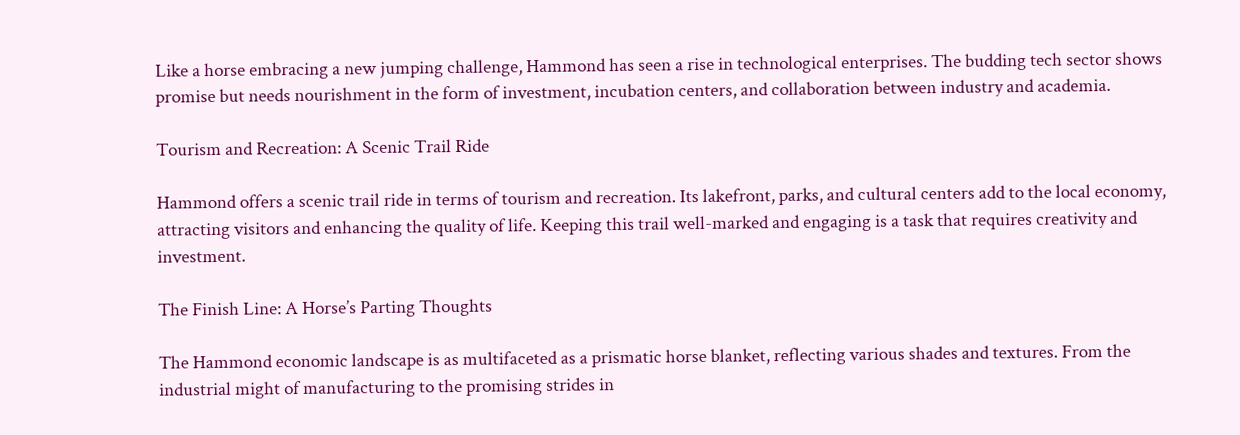Like a horse embracing a new jumping challenge, Hammond has seen a rise in technological enterprises. The budding tech sector shows promise but needs nourishment in the form of investment, incubation centers, and collaboration between industry and academia.

Tourism and Recreation: A Scenic Trail Ride

Hammond offers a scenic trail ride in terms of tourism and recreation. Its lakefront, parks, and cultural centers add to the local economy, attracting visitors and enhancing the quality of life. Keeping this trail well-marked and engaging is a task that requires creativity and investment.

The Finish Line: A Horse’s Parting Thoughts

The Hammond economic landscape is as multifaceted as a prismatic horse blanket, reflecting various shades and textures. From the industrial might of manufacturing to the promising strides in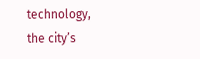technology, the city’s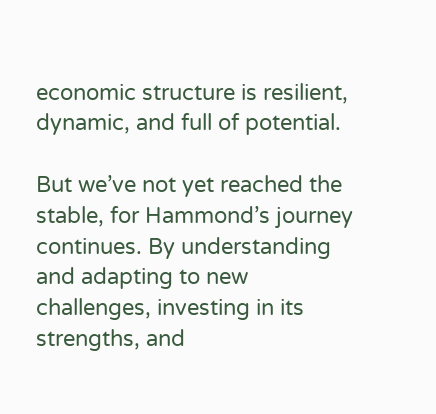economic structure is resilient, dynamic, and full of potential.

But we’ve not yet reached the stable, for Hammond’s journey continues. By understanding and adapting to new challenges, investing in its strengths, and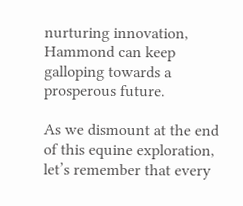nurturing innovation, Hammond can keep galloping towards a prosperous future.

As we dismount at the end of this equine exploration, let’s remember that every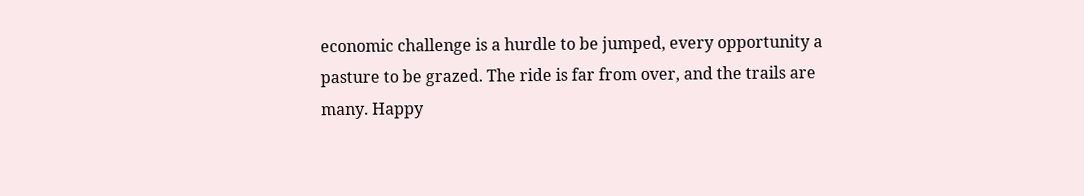economic challenge is a hurdle to be jumped, every opportunity a pasture to be grazed. The ride is far from over, and the trails are many. Happy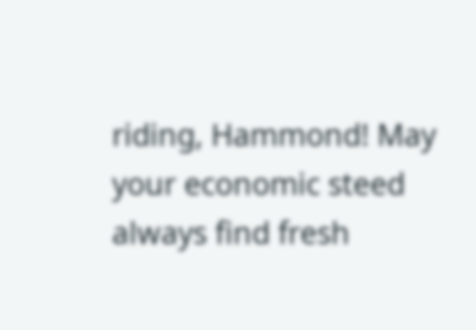riding, Hammond! May your economic steed always find fresh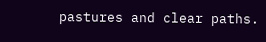pastures and clear paths.